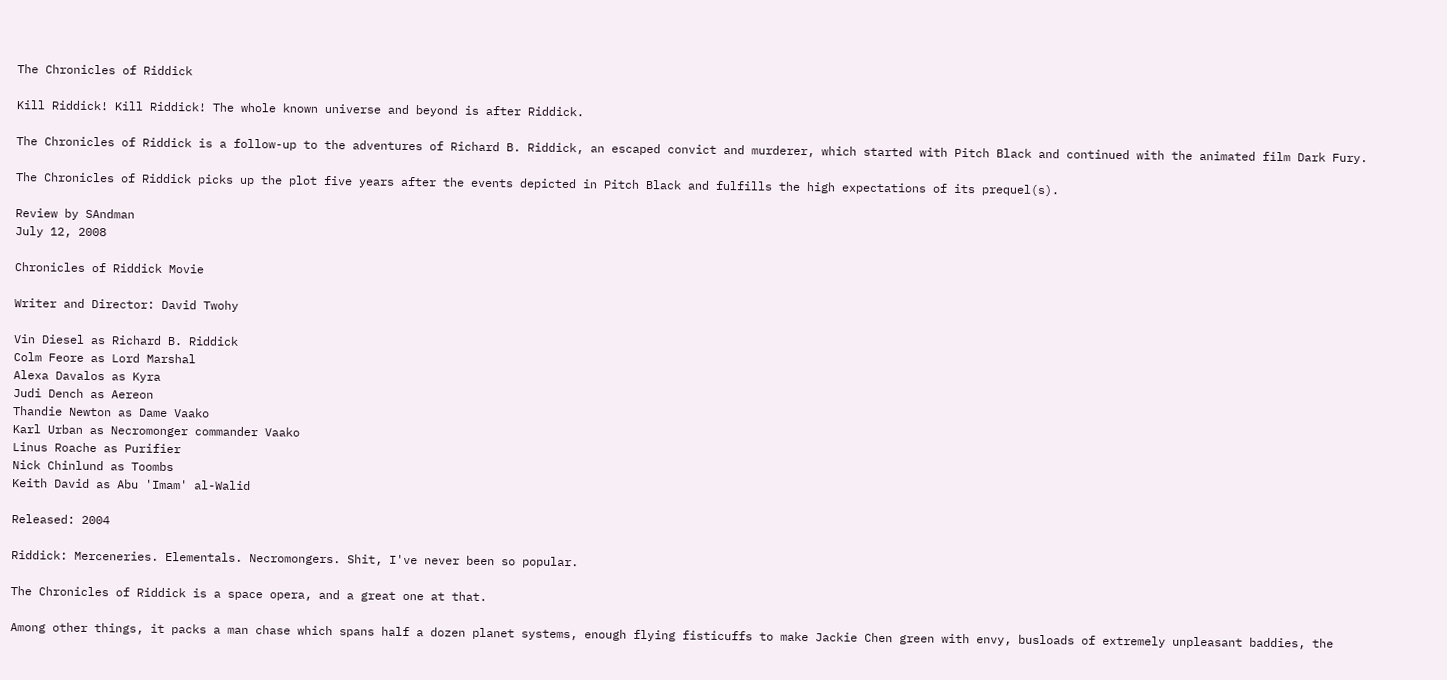The Chronicles of Riddick

Kill Riddick! Kill Riddick! The whole known universe and beyond is after Riddick.

The Chronicles of Riddick is a follow-up to the adventures of Richard B. Riddick, an escaped convict and murderer, which started with Pitch Black and continued with the animated film Dark Fury.

The Chronicles of Riddick picks up the plot five years after the events depicted in Pitch Black and fulfills the high expectations of its prequel(s).

Review by SAndman
July 12, 2008

Chronicles of Riddick Movie

Writer and Director: David Twohy

Vin Diesel as Richard B. Riddick
Colm Feore as Lord Marshal
Alexa Davalos as Kyra
Judi Dench as Aereon
Thandie Newton as Dame Vaako
Karl Urban as Necromonger commander Vaako
Linus Roache as Purifier
Nick Chinlund as Toombs
Keith David as Abu 'Imam' al-Walid

Released: 2004

Riddick: Merceneries. Elementals. Necromongers. Shit, I've never been so popular.

The Chronicles of Riddick is a space opera, and a great one at that.

Among other things, it packs a man chase which spans half a dozen planet systems, enough flying fisticuffs to make Jackie Chen green with envy, busloads of extremely unpleasant baddies, the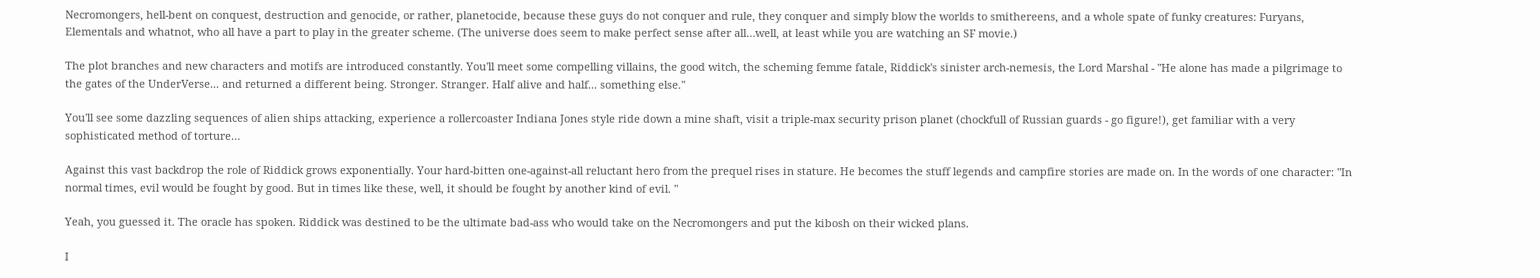Necromongers, hell-bent on conquest, destruction and genocide, or rather, planetocide, because these guys do not conquer and rule, they conquer and simply blow the worlds to smithereens, and a whole spate of funky creatures: Furyans, Elementals and whatnot, who all have a part to play in the greater scheme. (The universe does seem to make perfect sense after all…well, at least while you are watching an SF movie.)

The plot branches and new characters and motifs are introduced constantly. You'll meet some compelling villains, the good witch, the scheming femme fatale, Riddick's sinister arch-nemesis, the Lord Marshal - "He alone has made a pilgrimage to the gates of the UnderVerse... and returned a different being. Stronger. Stranger. Half alive and half... something else."

You'll see some dazzling sequences of alien ships attacking, experience a rollercoaster Indiana Jones style ride down a mine shaft, visit a triple-max security prison planet (chockfull of Russian guards - go figure!), get familiar with a very sophisticated method of torture…

Against this vast backdrop the role of Riddick grows exponentially. Your hard-bitten one-against-all reluctant hero from the prequel rises in stature. He becomes the stuff legends and campfire stories are made on. In the words of one character: "In normal times, evil would be fought by good. But in times like these, well, it should be fought by another kind of evil. "

Yeah, you guessed it. The oracle has spoken. Riddick was destined to be the ultimate bad-ass who would take on the Necromongers and put the kibosh on their wicked plans.

I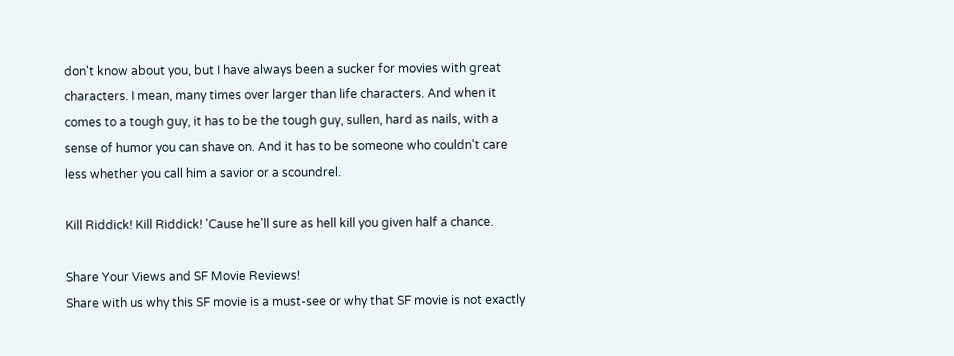don't know about you, but I have always been a sucker for movies with great characters. I mean, many times over larger than life characters. And when it comes to a tough guy, it has to be the tough guy, sullen, hard as nails, with a sense of humor you can shave on. And it has to be someone who couldn't care less whether you call him a savior or a scoundrel.

Kill Riddick! Kill Riddick! 'Cause he'll sure as hell kill you given half a chance.

Share Your Views and SF Movie Reviews!
Share with us why this SF movie is a must-see or why that SF movie is not exactly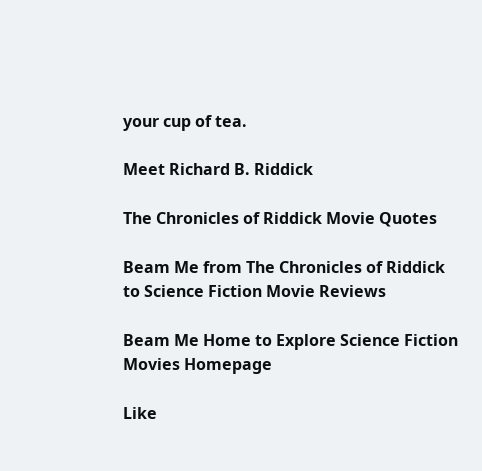your cup of tea.

Meet Richard B. Riddick

The Chronicles of Riddick Movie Quotes

Beam Me from The Chronicles of Riddick to Science Fiction Movie Reviews

Beam Me Home to Explore Science Fiction Movies Homepage

Like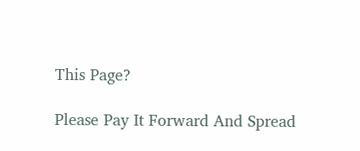This Page?

Please Pay It Forward And Spread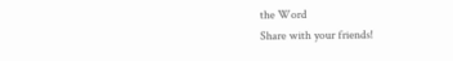the Word
Share with your friends!